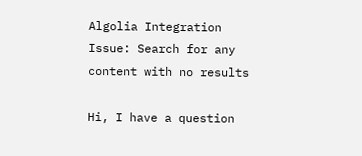Algolia Integration Issue: Search for any content with no results

Hi, I have a question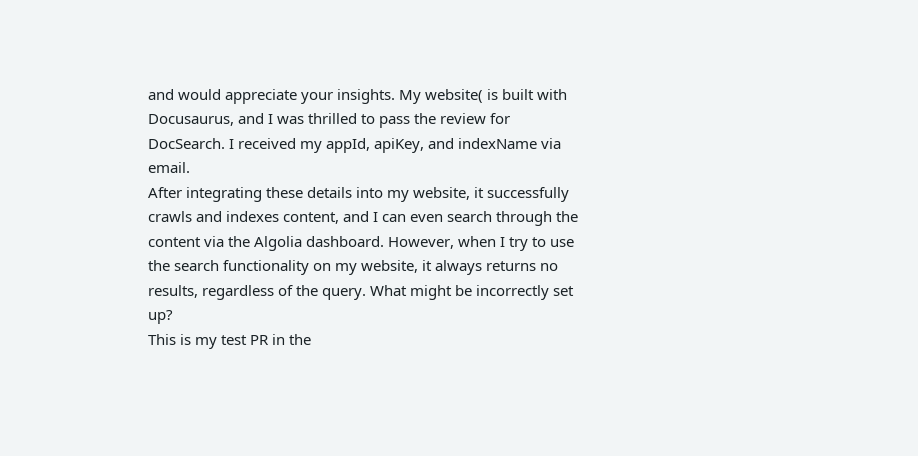and would appreciate your insights. My website( is built with Docusaurus, and I was thrilled to pass the review for DocSearch. I received my appId, apiKey, and indexName via email.
After integrating these details into my website, it successfully crawls and indexes content, and I can even search through the content via the Algolia dashboard. However, when I try to use the search functionality on my website, it always returns no results, regardless of the query. What might be incorrectly set up?
This is my test PR in the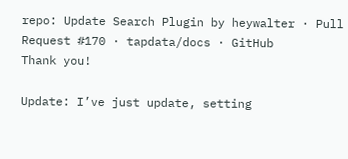repo: Update Search Plugin by heywalter · Pull Request #170 · tapdata/docs · GitHub
Thank you!

Update: I’ve just update, setting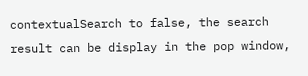contextualSearch to false, the search result can be display in the pop window,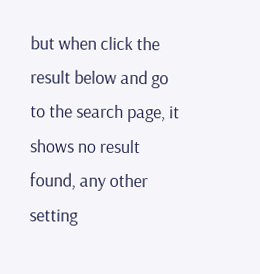but when click the result below and go to the search page, it shows no result found, any other setting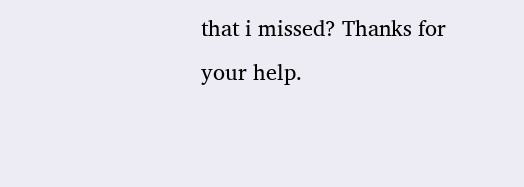that i missed? Thanks for your help.